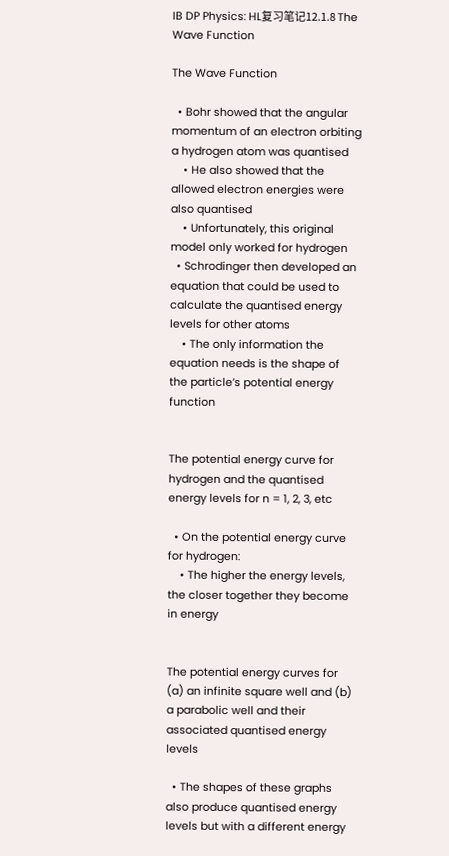IB DP Physics: HL复习笔记12.1.8 The Wave Function

The Wave Function

  • Bohr showed that the angular momentum of an electron orbiting a hydrogen atom was quantised
    • He also showed that the allowed electron energies were also quantised
    • Unfortunately, this original model only worked for hydrogen
  • Schrodinger then developed an equation that could be used to calculate the quantised energy levels for other atoms
    • The only information the equation needs is the shape of the particle’s potential energy function


The potential energy curve for hydrogen and the quantised energy levels for n = 1, 2, 3, etc

  • On the potential energy curve for hydrogen:
    • The higher the energy levels, the closer together they become in energy


The potential energy curves for (a) an infinite square well and (b) a parabolic well and their associated quantised energy levels

  • The shapes of these graphs also produce quantised energy levels but with a different energy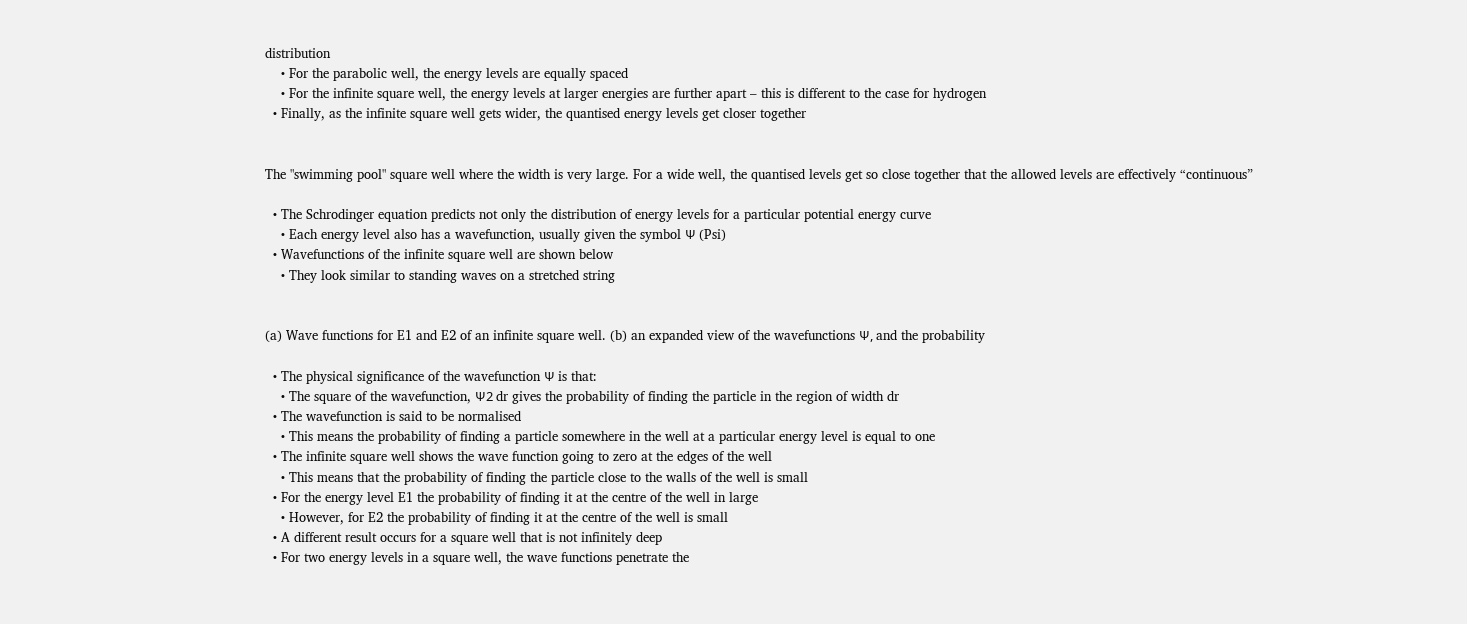distribution
    • For the parabolic well, the energy levels are equally spaced
    • For the infinite square well, the energy levels at larger energies are further apart – this is different to the case for hydrogen
  • Finally, as the infinite square well gets wider, the quantised energy levels get closer together


The "swimming pool" square well where the width is very large. For a wide well, the quantised levels get so close together that the allowed levels are effectively “continuous”

  • The Schrodinger equation predicts not only the distribution of energy levels for a particular potential energy curve
    • Each energy level also has a wavefunction, usually given the symbol Ψ (Psi)
  • Wavefunctions of the infinite square well are shown below
    • They look similar to standing waves on a stretched string


(a) Wave functions for E1 and E2 of an infinite square well. (b) an expanded view of the wavefunctions Ψ, and the probability

  • The physical significance of the wavefunction Ψ is that:
    • The square of the wavefunction, Ψ2 dr gives the probability of finding the particle in the region of width dr
  • The wavefunction is said to be normalised
    • This means the probability of finding a particle somewhere in the well at a particular energy level is equal to one
  • The infinite square well shows the wave function going to zero at the edges of the well
    • This means that the probability of finding the particle close to the walls of the well is small
  • For the energy level E1 the probability of finding it at the centre of the well in large
    • However, for E2 the probability of finding it at the centre of the well is small
  • A different result occurs for a square well that is not infinitely deep
  • For two energy levels in a square well, the wave functions penetrate the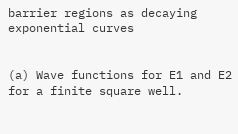barrier regions as decaying exponential curves


(a) Wave functions for E1 and E2 for a finite square well.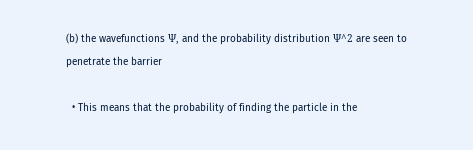(b) the wavefunctions Ψ, and the probability distribution Ψ^2 are seen to penetrate the barrier

  • This means that the probability of finding the particle in the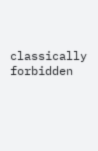classically forbidden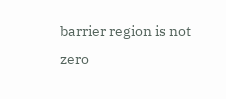barrier region is not zero